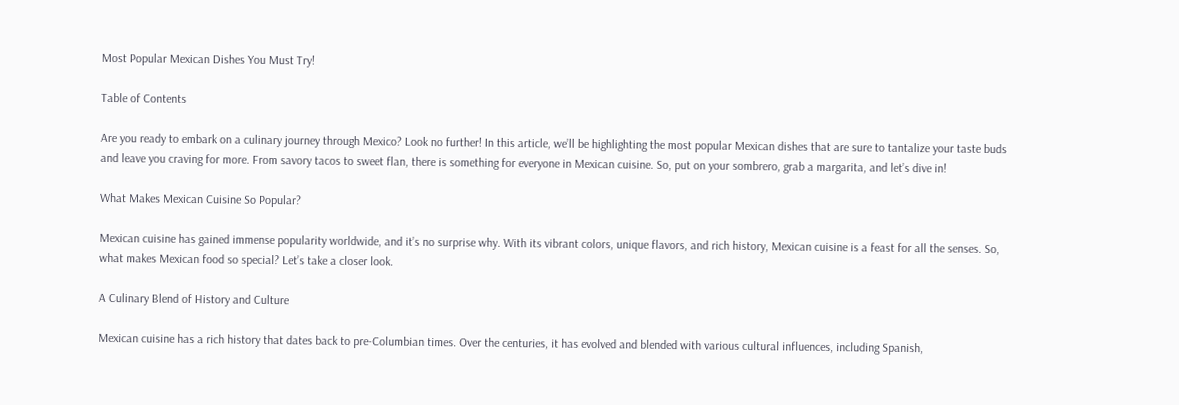Most Popular Mexican Dishes You Must Try!

Table of Contents

Are you ready to embark on a culinary journey through Mexico? Look no further! In this article, we’ll be highlighting the most popular Mexican dishes that are sure to tantalize your taste buds and leave you craving for more. From savory tacos to sweet flan, there is something for everyone in Mexican cuisine. So, put on your sombrero, grab a margarita, and let’s dive in!

What Makes Mexican Cuisine So Popular?

Mexican cuisine has gained immense popularity worldwide, and it’s no surprise why. With its vibrant colors, unique flavors, and rich history, Mexican cuisine is a feast for all the senses. So, what makes Mexican food so special? Let’s take a closer look.

A Culinary Blend of History and Culture

Mexican cuisine has a rich history that dates back to pre-Columbian times. Over the centuries, it has evolved and blended with various cultural influences, including Spanish,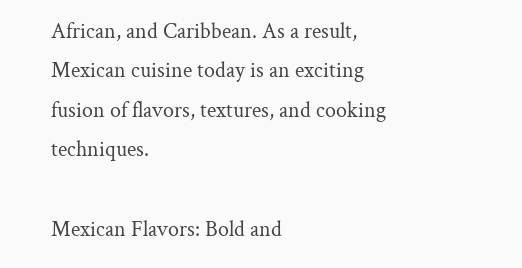African, and Caribbean. As a result, Mexican cuisine today is an exciting fusion of flavors, textures, and cooking techniques.

Mexican Flavors: Bold and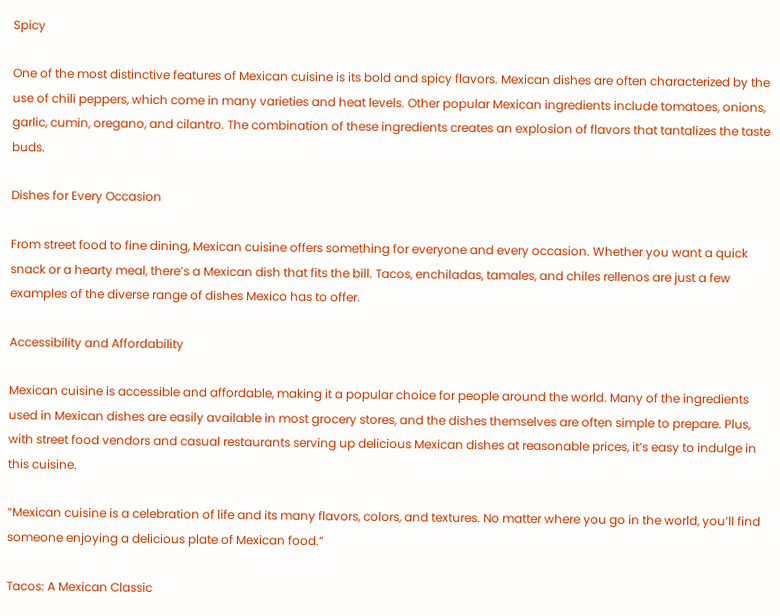Spicy

One of the most distinctive features of Mexican cuisine is its bold and spicy flavors. Mexican dishes are often characterized by the use of chili peppers, which come in many varieties and heat levels. Other popular Mexican ingredients include tomatoes, onions, garlic, cumin, oregano, and cilantro. The combination of these ingredients creates an explosion of flavors that tantalizes the taste buds.

Dishes for Every Occasion

From street food to fine dining, Mexican cuisine offers something for everyone and every occasion. Whether you want a quick snack or a hearty meal, there’s a Mexican dish that fits the bill. Tacos, enchiladas, tamales, and chiles rellenos are just a few examples of the diverse range of dishes Mexico has to offer.

Accessibility and Affordability

Mexican cuisine is accessible and affordable, making it a popular choice for people around the world. Many of the ingredients used in Mexican dishes are easily available in most grocery stores, and the dishes themselves are often simple to prepare. Plus, with street food vendors and casual restaurants serving up delicious Mexican dishes at reasonable prices, it’s easy to indulge in this cuisine.

“Mexican cuisine is a celebration of life and its many flavors, colors, and textures. No matter where you go in the world, you’ll find someone enjoying a delicious plate of Mexican food.”

Tacos: A Mexican Classic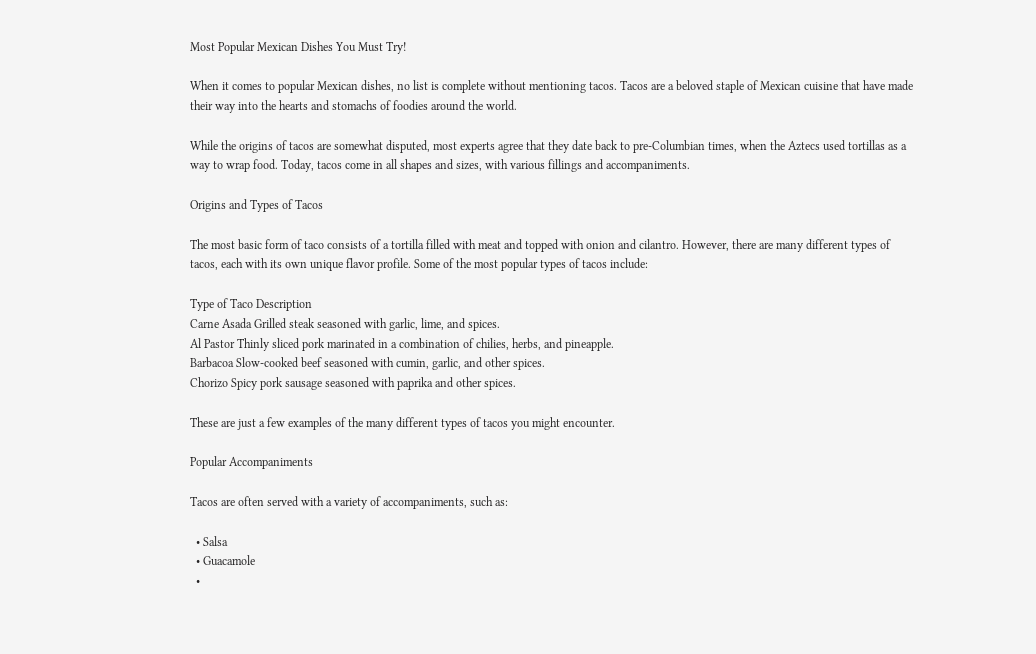Most Popular Mexican Dishes You Must Try!

When it comes to popular Mexican dishes, no list is complete without mentioning tacos. Tacos are a beloved staple of Mexican cuisine that have made their way into the hearts and stomachs of foodies around the world.

While the origins of tacos are somewhat disputed, most experts agree that they date back to pre-Columbian times, when the Aztecs used tortillas as a way to wrap food. Today, tacos come in all shapes and sizes, with various fillings and accompaniments.

Origins and Types of Tacos

The most basic form of taco consists of a tortilla filled with meat and topped with onion and cilantro. However, there are many different types of tacos, each with its own unique flavor profile. Some of the most popular types of tacos include:

Type of Taco Description
Carne Asada Grilled steak seasoned with garlic, lime, and spices.
Al Pastor Thinly sliced pork marinated in a combination of chilies, herbs, and pineapple.
Barbacoa Slow-cooked beef seasoned with cumin, garlic, and other spices.
Chorizo Spicy pork sausage seasoned with paprika and other spices.

These are just a few examples of the many different types of tacos you might encounter.

Popular Accompaniments

Tacos are often served with a variety of accompaniments, such as:

  • Salsa
  • Guacamole
  •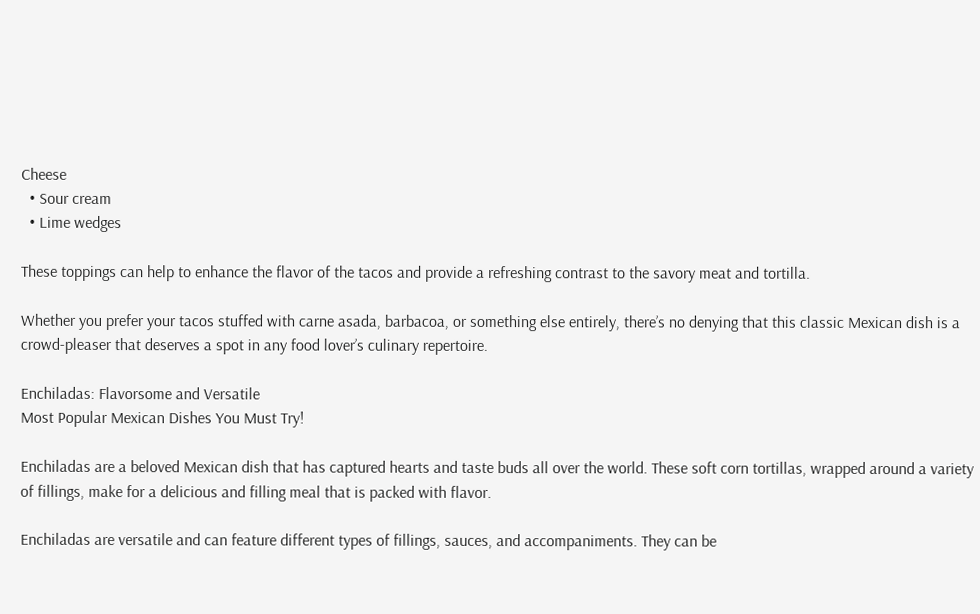Cheese
  • Sour cream
  • Lime wedges

These toppings can help to enhance the flavor of the tacos and provide a refreshing contrast to the savory meat and tortilla.

Whether you prefer your tacos stuffed with carne asada, barbacoa, or something else entirely, there’s no denying that this classic Mexican dish is a crowd-pleaser that deserves a spot in any food lover’s culinary repertoire.

Enchiladas: Flavorsome and Versatile
Most Popular Mexican Dishes You Must Try!

Enchiladas are a beloved Mexican dish that has captured hearts and taste buds all over the world. These soft corn tortillas, wrapped around a variety of fillings, make for a delicious and filling meal that is packed with flavor.

Enchiladas are versatile and can feature different types of fillings, sauces, and accompaniments. They can be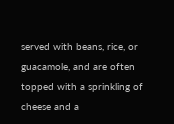served with beans, rice, or guacamole, and are often topped with a sprinkling of cheese and a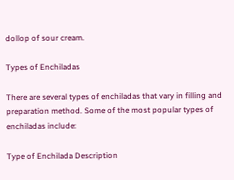dollop of sour cream.

Types of Enchiladas

There are several types of enchiladas that vary in filling and preparation method. Some of the most popular types of enchiladas include:

Type of Enchilada Description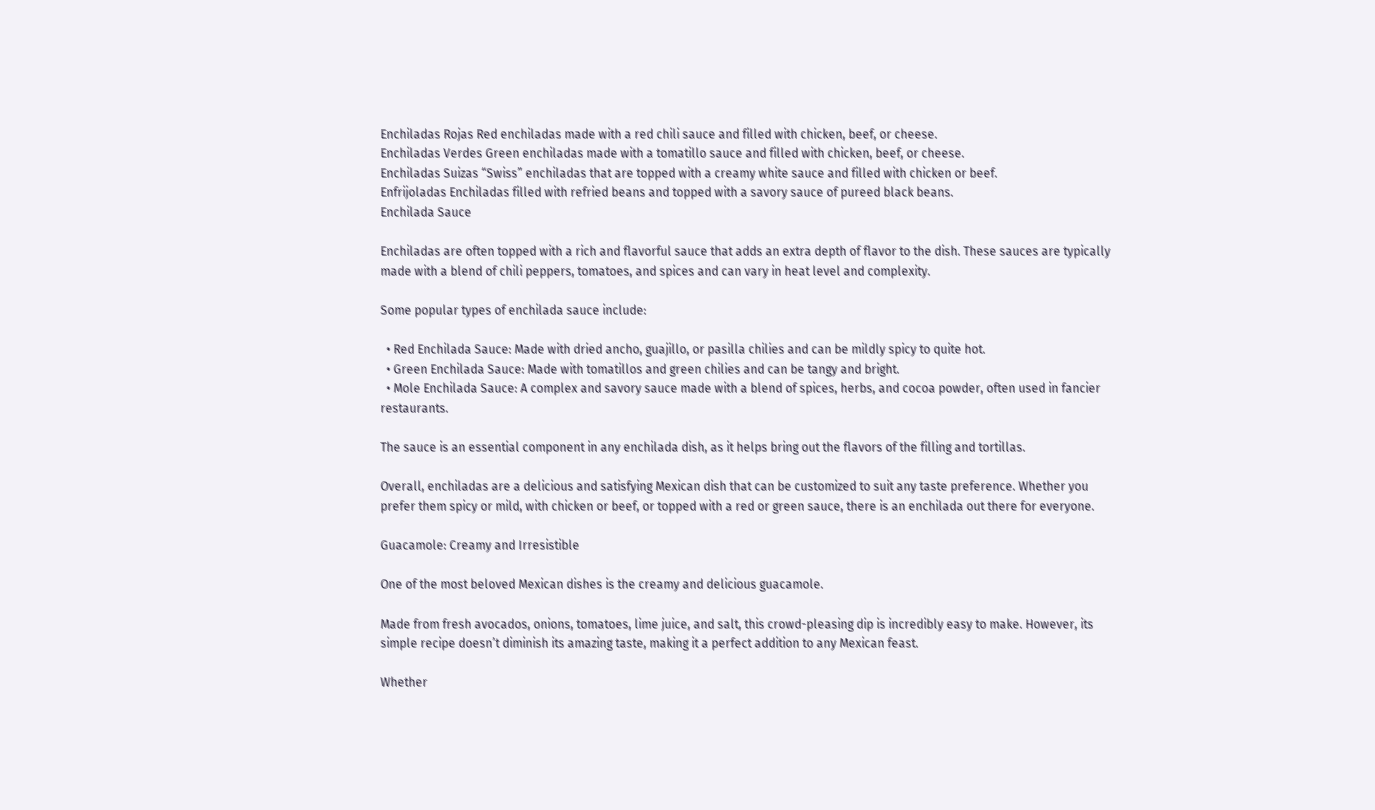Enchiladas Rojas Red enchiladas made with a red chili sauce and filled with chicken, beef, or cheese.
Enchiladas Verdes Green enchiladas made with a tomatillo sauce and filled with chicken, beef, or cheese.
Enchiladas Suizas “Swiss” enchiladas that are topped with a creamy white sauce and filled with chicken or beef.
Enfrijoladas Enchiladas filled with refried beans and topped with a savory sauce of pureed black beans.
Enchilada Sauce

Enchiladas are often topped with a rich and flavorful sauce that adds an extra depth of flavor to the dish. These sauces are typically made with a blend of chili peppers, tomatoes, and spices and can vary in heat level and complexity.

Some popular types of enchilada sauce include:

  • Red Enchilada Sauce: Made with dried ancho, guajillo, or pasilla chilies and can be mildly spicy to quite hot.
  • Green Enchilada Sauce: Made with tomatillos and green chilies and can be tangy and bright.
  • Mole Enchilada Sauce: A complex and savory sauce made with a blend of spices, herbs, and cocoa powder, often used in fancier restaurants.

The sauce is an essential component in any enchilada dish, as it helps bring out the flavors of the filling and tortillas.

Overall, enchiladas are a delicious and satisfying Mexican dish that can be customized to suit any taste preference. Whether you prefer them spicy or mild, with chicken or beef, or topped with a red or green sauce, there is an enchilada out there for everyone.

Guacamole: Creamy and Irresistible

One of the most beloved Mexican dishes is the creamy and delicious guacamole.

Made from fresh avocados, onions, tomatoes, lime juice, and salt, this crowd-pleasing dip is incredibly easy to make. However, its simple recipe doesn’t diminish its amazing taste, making it a perfect addition to any Mexican feast.

Whether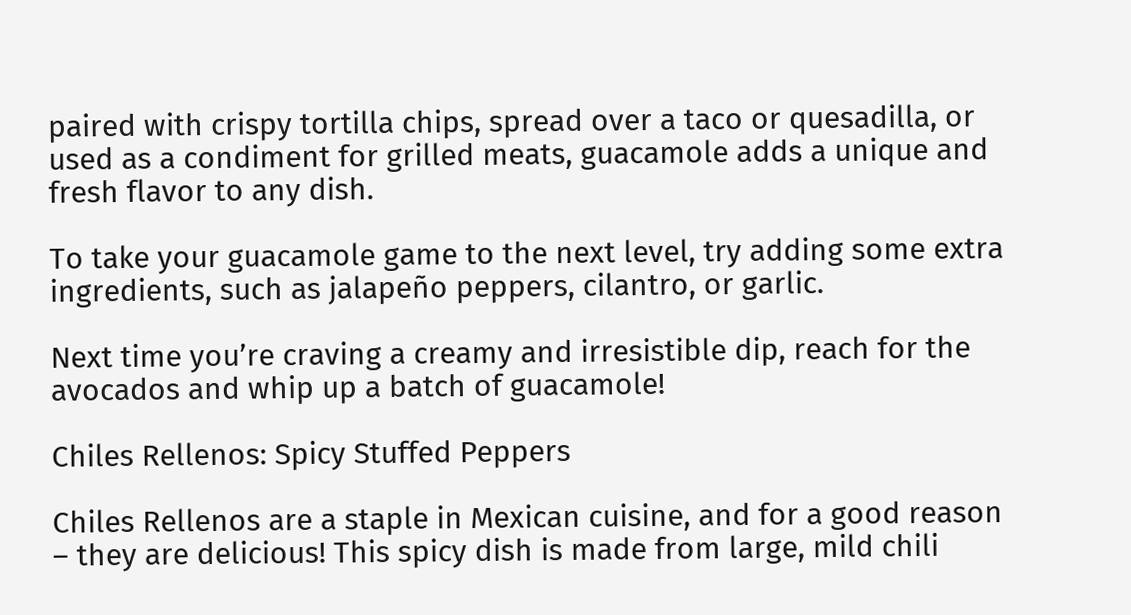paired with crispy tortilla chips, spread over a taco or quesadilla, or used as a condiment for grilled meats, guacamole adds a unique and fresh flavor to any dish.

To take your guacamole game to the next level, try adding some extra ingredients, such as jalapeño peppers, cilantro, or garlic.

Next time you’re craving a creamy and irresistible dip, reach for the avocados and whip up a batch of guacamole!

Chiles Rellenos: Spicy Stuffed Peppers

Chiles Rellenos are a staple in Mexican cuisine, and for a good reason – they are delicious! This spicy dish is made from large, mild chili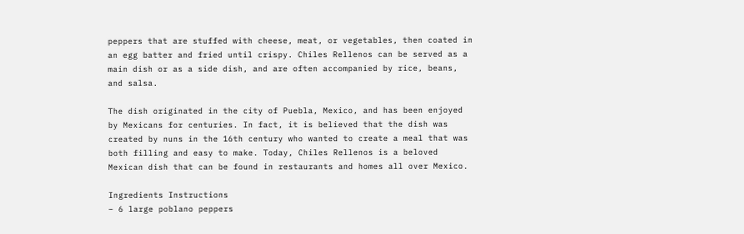peppers that are stuffed with cheese, meat, or vegetables, then coated in an egg batter and fried until crispy. Chiles Rellenos can be served as a main dish or as a side dish, and are often accompanied by rice, beans, and salsa.

The dish originated in the city of Puebla, Mexico, and has been enjoyed by Mexicans for centuries. In fact, it is believed that the dish was created by nuns in the 16th century who wanted to create a meal that was both filling and easy to make. Today, Chiles Rellenos is a beloved Mexican dish that can be found in restaurants and homes all over Mexico.

Ingredients Instructions
– 6 large poblano peppers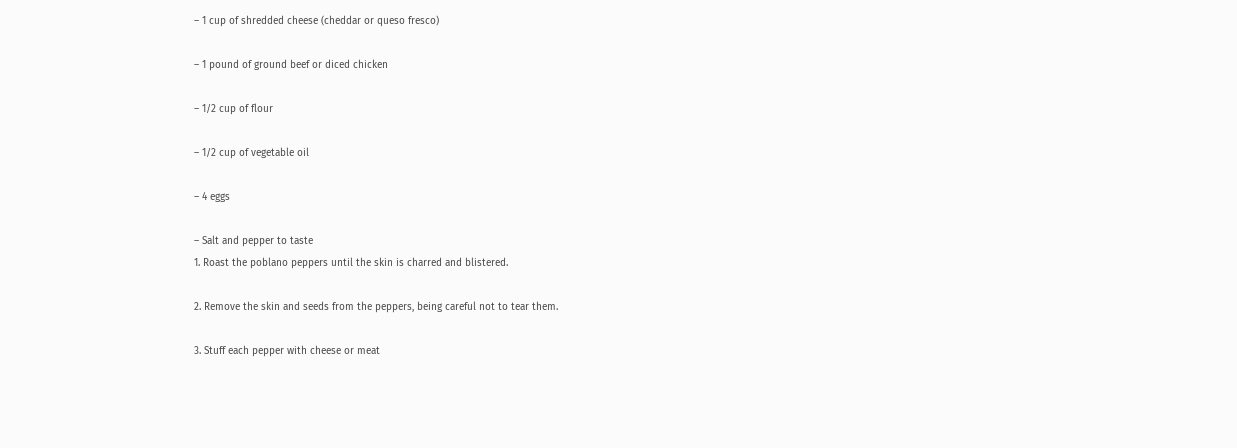– 1 cup of shredded cheese (cheddar or queso fresco)

– 1 pound of ground beef or diced chicken

– 1/2 cup of flour

– 1/2 cup of vegetable oil

– 4 eggs

– Salt and pepper to taste
1. Roast the poblano peppers until the skin is charred and blistered.

2. Remove the skin and seeds from the peppers, being careful not to tear them.

3. Stuff each pepper with cheese or meat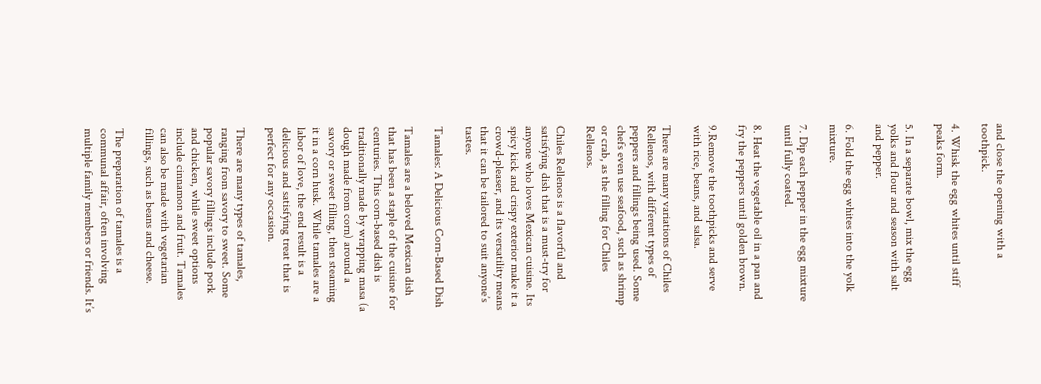and close the opening with a toothpick.

4. Whisk the egg whites until stiff peaks form.

5. In a separate bowl, mix the egg yolks and flour and season with salt and pepper.

6. Fold the egg whites into the yolk mixture.

7. Dip each pepper in the egg mixture until fully coated.

8. Heat the vegetable oil in a pan and fry the peppers until golden brown.

9.Remove the toothpicks and serve with rice, beans, and salsa.

There are many variations of Chiles Rellenos, with different types of peppers and fillings being used. Some chefs even use seafood, such as shrimp or crab, as the filling for Chiles Rellenos.

Chiles Rellenos is a flavorful and satisfying dish that is a must-try for anyone who loves Mexican cuisine. Its spicy kick and crispy exterior make it a crowd-pleaser, and its versatility means that it can be tailored to suit anyone’s tastes.

Tamales: A Delicious Corn-Based Dish

Tamales are a beloved Mexican dish that has been a staple of the cuisine for centuries. This corn-based dish is traditionally made by wrapping masa (a dough made from corn) around a savory or sweet filling, then steaming it in a corn husk. While tamales are a labor of love, the end result is a delicious and satisfying treat that is perfect for any occasion.

There are many types of tamales, ranging from savory to sweet. Some popular savory fillings include pork and chicken, while sweet options include cinnamon and fruit. Tamales can also be made with vegetarian fillings, such as beans and cheese.

The preparation of tamales is a communal affair, often involving multiple family members or friends. It’s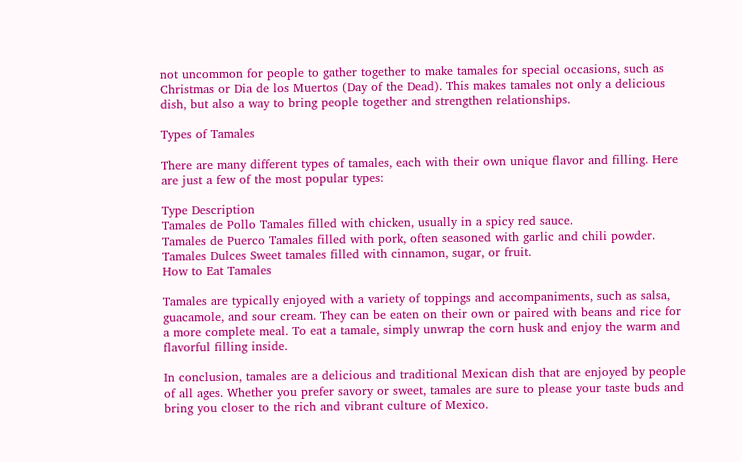not uncommon for people to gather together to make tamales for special occasions, such as Christmas or Dia de los Muertos (Day of the Dead). This makes tamales not only a delicious dish, but also a way to bring people together and strengthen relationships.

Types of Tamales

There are many different types of tamales, each with their own unique flavor and filling. Here are just a few of the most popular types:

Type Description
Tamales de Pollo Tamales filled with chicken, usually in a spicy red sauce.
Tamales de Puerco Tamales filled with pork, often seasoned with garlic and chili powder.
Tamales Dulces Sweet tamales filled with cinnamon, sugar, or fruit.
How to Eat Tamales

Tamales are typically enjoyed with a variety of toppings and accompaniments, such as salsa, guacamole, and sour cream. They can be eaten on their own or paired with beans and rice for a more complete meal. To eat a tamale, simply unwrap the corn husk and enjoy the warm and flavorful filling inside.

In conclusion, tamales are a delicious and traditional Mexican dish that are enjoyed by people of all ages. Whether you prefer savory or sweet, tamales are sure to please your taste buds and bring you closer to the rich and vibrant culture of Mexico.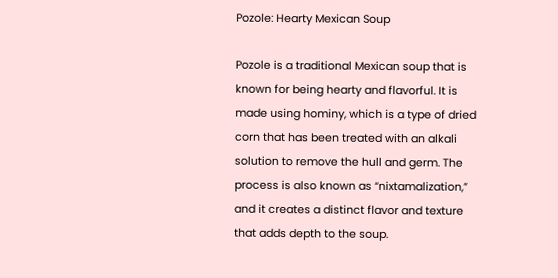Pozole: Hearty Mexican Soup

Pozole is a traditional Mexican soup that is known for being hearty and flavorful. It is made using hominy, which is a type of dried corn that has been treated with an alkali solution to remove the hull and germ. The process is also known as “nixtamalization,” and it creates a distinct flavor and texture that adds depth to the soup.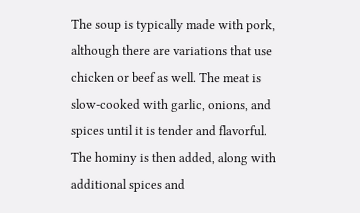The soup is typically made with pork, although there are variations that use chicken or beef as well. The meat is slow-cooked with garlic, onions, and spices until it is tender and flavorful. The hominy is then added, along with additional spices and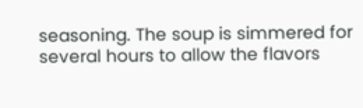seasoning. The soup is simmered for several hours to allow the flavors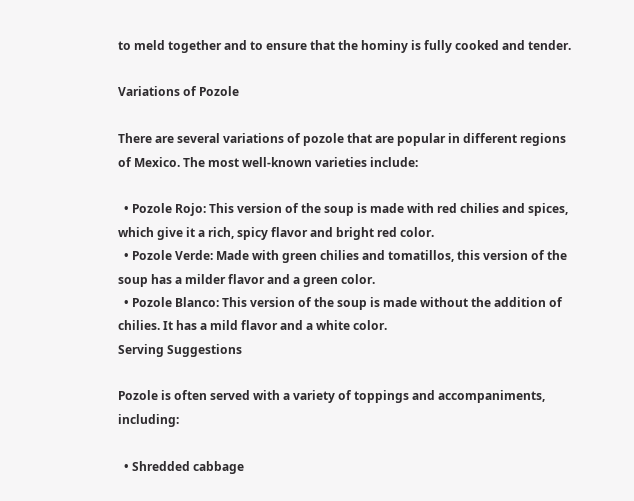to meld together and to ensure that the hominy is fully cooked and tender.

Variations of Pozole

There are several variations of pozole that are popular in different regions of Mexico. The most well-known varieties include:

  • Pozole Rojo: This version of the soup is made with red chilies and spices, which give it a rich, spicy flavor and bright red color.
  • Pozole Verde: Made with green chilies and tomatillos, this version of the soup has a milder flavor and a green color.
  • Pozole Blanco: This version of the soup is made without the addition of chilies. It has a mild flavor and a white color.
Serving Suggestions

Pozole is often served with a variety of toppings and accompaniments, including:

  • Shredded cabbage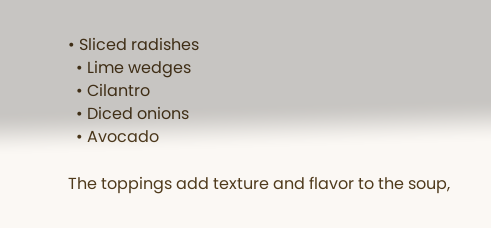• Sliced radishes
  • Lime wedges
  • Cilantro
  • Diced onions
  • Avocado

The toppings add texture and flavor to the soup,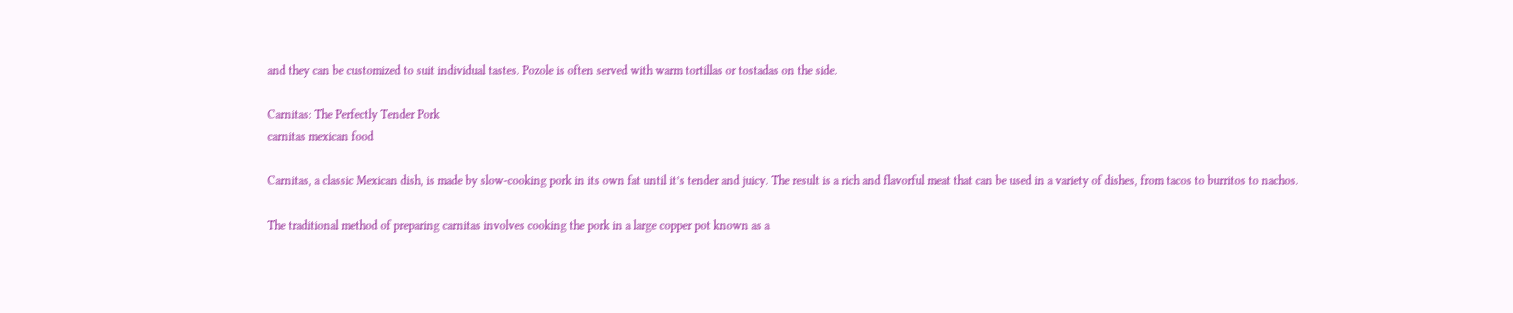and they can be customized to suit individual tastes. Pozole is often served with warm tortillas or tostadas on the side.

Carnitas: The Perfectly Tender Pork
carnitas mexican food

Carnitas, a classic Mexican dish, is made by slow-cooking pork in its own fat until it’s tender and juicy. The result is a rich and flavorful meat that can be used in a variety of dishes, from tacos to burritos to nachos.

The traditional method of preparing carnitas involves cooking the pork in a large copper pot known as a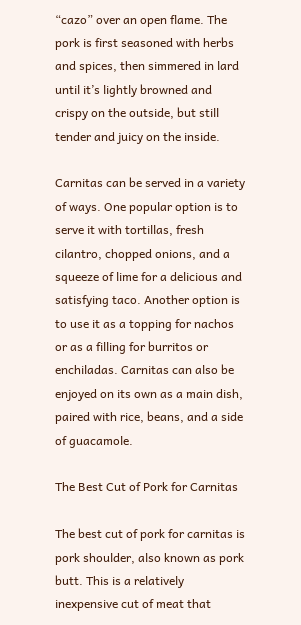“cazo” over an open flame. The pork is first seasoned with herbs and spices, then simmered in lard until it’s lightly browned and crispy on the outside, but still tender and juicy on the inside.

Carnitas can be served in a variety of ways. One popular option is to serve it with tortillas, fresh cilantro, chopped onions, and a squeeze of lime for a delicious and satisfying taco. Another option is to use it as a topping for nachos or as a filling for burritos or enchiladas. Carnitas can also be enjoyed on its own as a main dish, paired with rice, beans, and a side of guacamole.

The Best Cut of Pork for Carnitas

The best cut of pork for carnitas is pork shoulder, also known as pork butt. This is a relatively inexpensive cut of meat that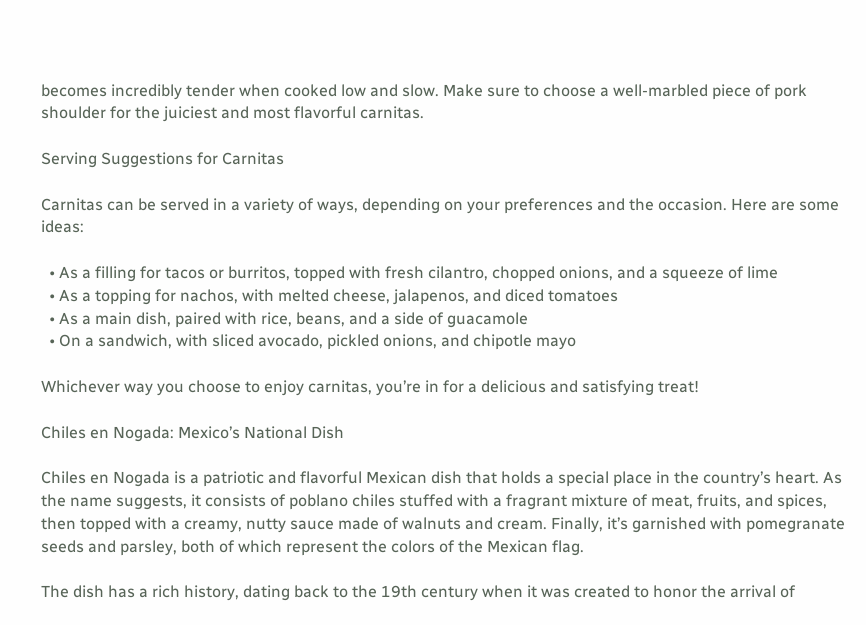becomes incredibly tender when cooked low and slow. Make sure to choose a well-marbled piece of pork shoulder for the juiciest and most flavorful carnitas.

Serving Suggestions for Carnitas

Carnitas can be served in a variety of ways, depending on your preferences and the occasion. Here are some ideas:

  • As a filling for tacos or burritos, topped with fresh cilantro, chopped onions, and a squeeze of lime
  • As a topping for nachos, with melted cheese, jalapenos, and diced tomatoes
  • As a main dish, paired with rice, beans, and a side of guacamole
  • On a sandwich, with sliced avocado, pickled onions, and chipotle mayo

Whichever way you choose to enjoy carnitas, you’re in for a delicious and satisfying treat!

Chiles en Nogada: Mexico’s National Dish

Chiles en Nogada is a patriotic and flavorful Mexican dish that holds a special place in the country’s heart. As the name suggests, it consists of poblano chiles stuffed with a fragrant mixture of meat, fruits, and spices, then topped with a creamy, nutty sauce made of walnuts and cream. Finally, it’s garnished with pomegranate seeds and parsley, both of which represent the colors of the Mexican flag.

The dish has a rich history, dating back to the 19th century when it was created to honor the arrival of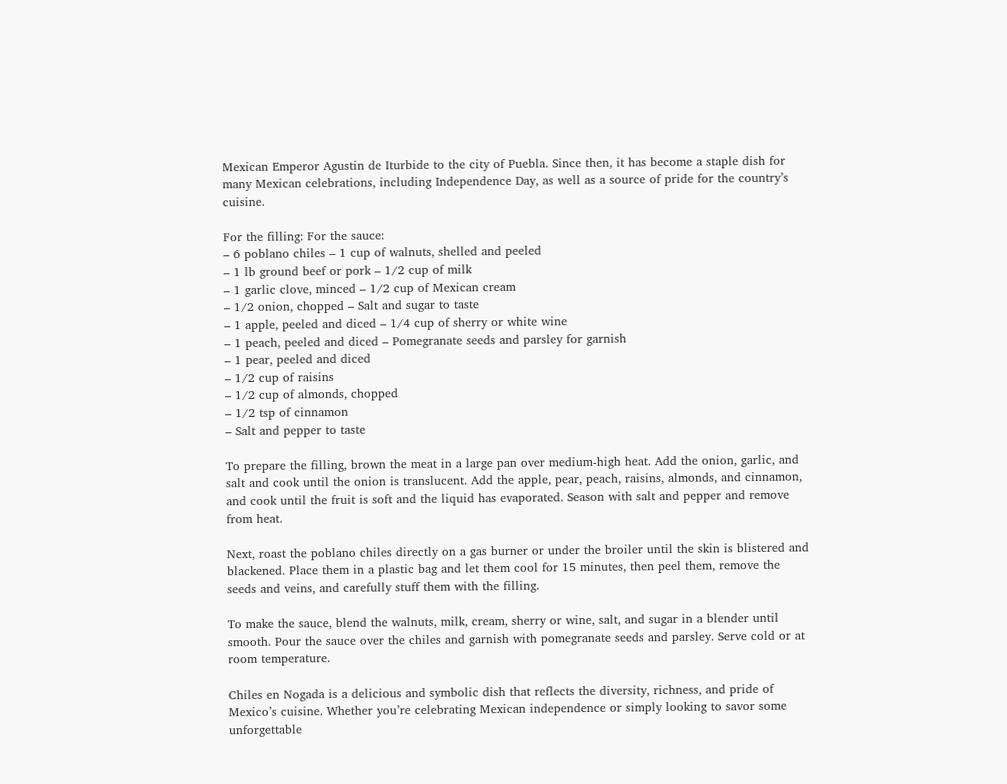Mexican Emperor Agustin de Iturbide to the city of Puebla. Since then, it has become a staple dish for many Mexican celebrations, including Independence Day, as well as a source of pride for the country’s cuisine.

For the filling: For the sauce:
– 6 poblano chiles – 1 cup of walnuts, shelled and peeled
– 1 lb ground beef or pork – 1/2 cup of milk
– 1 garlic clove, minced – 1/2 cup of Mexican cream
– 1/2 onion, chopped – Salt and sugar to taste
– 1 apple, peeled and diced – 1/4 cup of sherry or white wine
– 1 peach, peeled and diced – Pomegranate seeds and parsley for garnish
– 1 pear, peeled and diced
– 1/2 cup of raisins
– 1/2 cup of almonds, chopped
– 1/2 tsp of cinnamon
– Salt and pepper to taste

To prepare the filling, brown the meat in a large pan over medium-high heat. Add the onion, garlic, and salt and cook until the onion is translucent. Add the apple, pear, peach, raisins, almonds, and cinnamon, and cook until the fruit is soft and the liquid has evaporated. Season with salt and pepper and remove from heat.

Next, roast the poblano chiles directly on a gas burner or under the broiler until the skin is blistered and blackened. Place them in a plastic bag and let them cool for 15 minutes, then peel them, remove the seeds and veins, and carefully stuff them with the filling.

To make the sauce, blend the walnuts, milk, cream, sherry or wine, salt, and sugar in a blender until smooth. Pour the sauce over the chiles and garnish with pomegranate seeds and parsley. Serve cold or at room temperature.

Chiles en Nogada is a delicious and symbolic dish that reflects the diversity, richness, and pride of Mexico’s cuisine. Whether you’re celebrating Mexican independence or simply looking to savor some unforgettable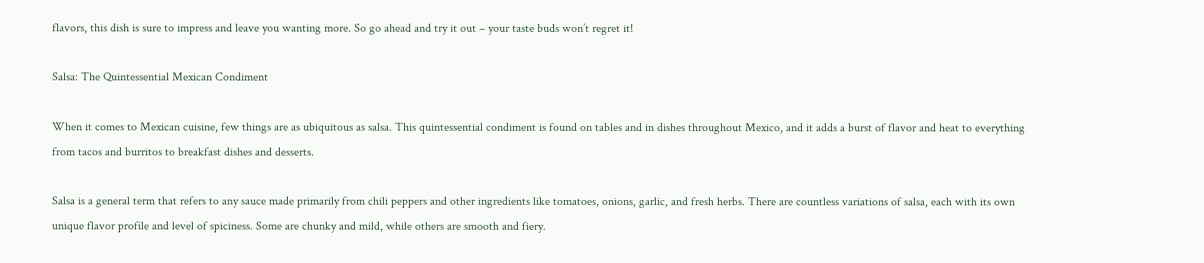flavors, this dish is sure to impress and leave you wanting more. So go ahead and try it out – your taste buds won’t regret it!

Salsa: The Quintessential Mexican Condiment

When it comes to Mexican cuisine, few things are as ubiquitous as salsa. This quintessential condiment is found on tables and in dishes throughout Mexico, and it adds a burst of flavor and heat to everything from tacos and burritos to breakfast dishes and desserts.

Salsa is a general term that refers to any sauce made primarily from chili peppers and other ingredients like tomatoes, onions, garlic, and fresh herbs. There are countless variations of salsa, each with its own unique flavor profile and level of spiciness. Some are chunky and mild, while others are smooth and fiery.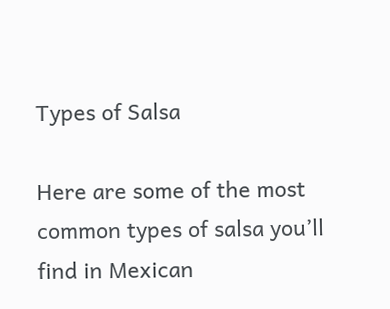Types of Salsa

Here are some of the most common types of salsa you’ll find in Mexican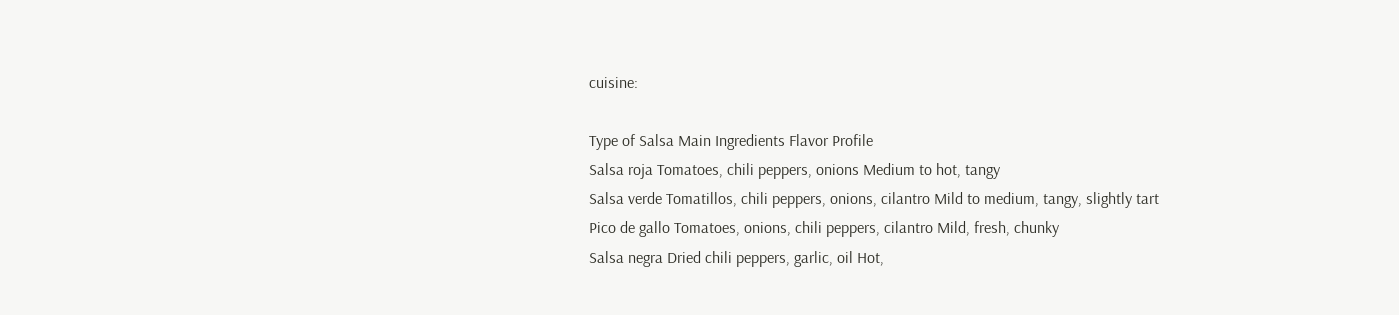cuisine:

Type of Salsa Main Ingredients Flavor Profile
Salsa roja Tomatoes, chili peppers, onions Medium to hot, tangy
Salsa verde Tomatillos, chili peppers, onions, cilantro Mild to medium, tangy, slightly tart
Pico de gallo Tomatoes, onions, chili peppers, cilantro Mild, fresh, chunky
Salsa negra Dried chili peppers, garlic, oil Hot,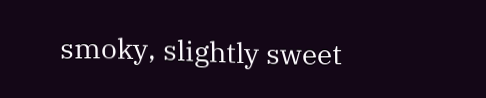smoky, slightly sweet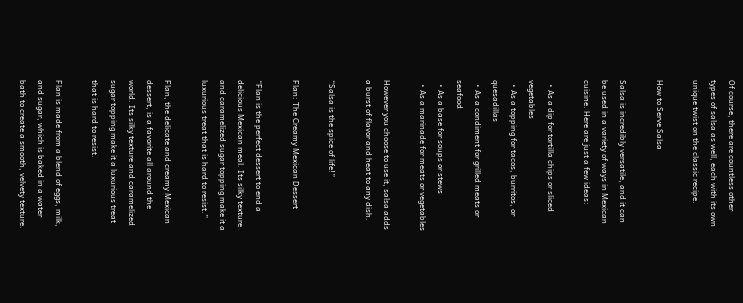Of course, there are countless other types of salsa as well, each with its own unique twist on the classic recipe.

How to Serve Salsa

Salsa is incredibly versatile, and it can be used in a variety of ways in Mexican cuisine. Here are just a few ideas:

  • As a dip for tortilla chips or sliced vegetables
  • As a topping for tacos, burritos, or quesadillas
  • As a condiment for grilled meats or seafood
  • As a base for soups or stews
  • As a marinade for meats or vegetables

However you choose to use it, salsa adds a burst of flavor and heat to any dish.

“Salsa is the spice of life!”

Flan: The Creamy Mexican Dessert

“Flan is the perfect dessert to end a delicious Mexican meal. Its silky texture and caramelized sugar topping make it a luxurious treat that is hard to resist.”

Flan, the delicate and creamy Mexican dessert, is a favorite all around the world. Its silky texture and caramelized sugar topping make it a luxurious treat that is hard to resist.

Flan is made from a blend of eggs, milk, and sugar, which is baked in a water bath to create a smooth, velvety texture.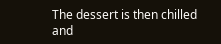The dessert is then chilled and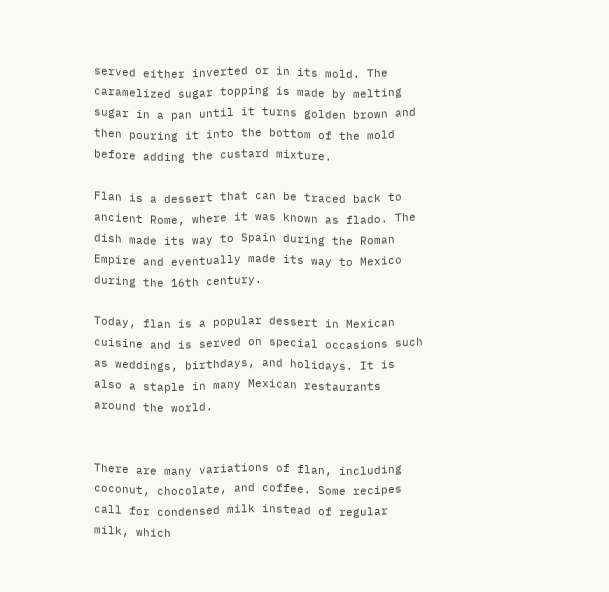served either inverted or in its mold. The caramelized sugar topping is made by melting sugar in a pan until it turns golden brown and then pouring it into the bottom of the mold before adding the custard mixture.

Flan is a dessert that can be traced back to ancient Rome, where it was known as flado. The dish made its way to Spain during the Roman Empire and eventually made its way to Mexico during the 16th century.

Today, flan is a popular dessert in Mexican cuisine and is served on special occasions such as weddings, birthdays, and holidays. It is also a staple in many Mexican restaurants around the world.


There are many variations of flan, including coconut, chocolate, and coffee. Some recipes call for condensed milk instead of regular milk, which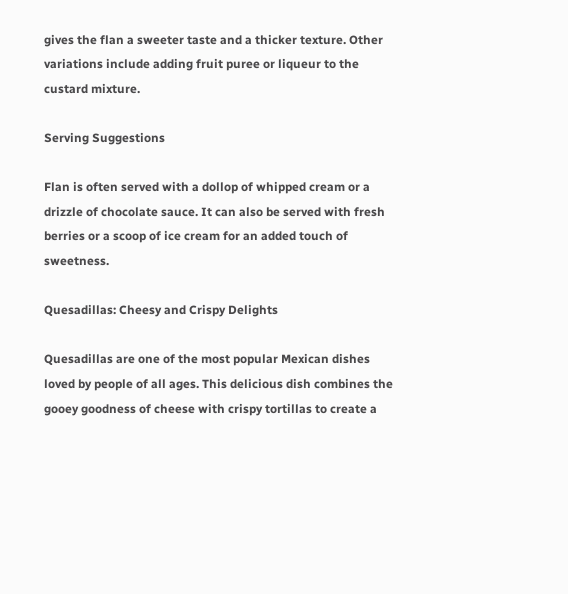gives the flan a sweeter taste and a thicker texture. Other variations include adding fruit puree or liqueur to the custard mixture.

Serving Suggestions

Flan is often served with a dollop of whipped cream or a drizzle of chocolate sauce. It can also be served with fresh berries or a scoop of ice cream for an added touch of sweetness.

Quesadillas: Cheesy and Crispy Delights

Quesadillas are one of the most popular Mexican dishes loved by people of all ages. This delicious dish combines the gooey goodness of cheese with crispy tortillas to create a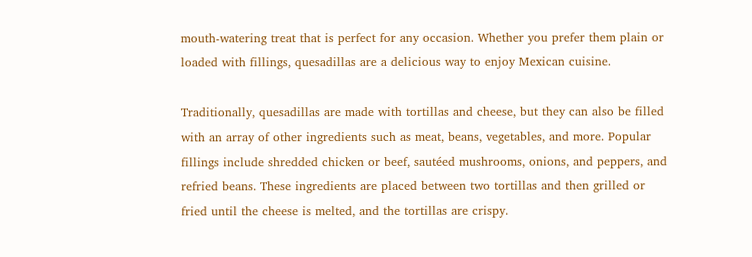mouth-watering treat that is perfect for any occasion. Whether you prefer them plain or loaded with fillings, quesadillas are a delicious way to enjoy Mexican cuisine.

Traditionally, quesadillas are made with tortillas and cheese, but they can also be filled with an array of other ingredients such as meat, beans, vegetables, and more. Popular fillings include shredded chicken or beef, sautéed mushrooms, onions, and peppers, and refried beans. These ingredients are placed between two tortillas and then grilled or fried until the cheese is melted, and the tortillas are crispy.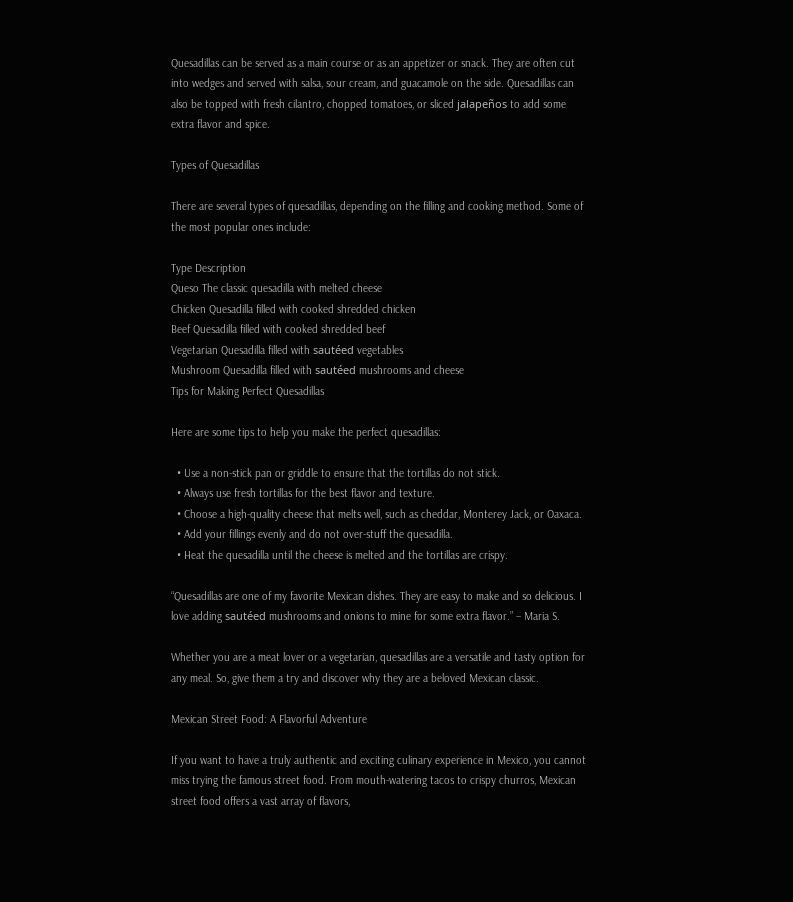Quesadillas can be served as a main course or as an appetizer or snack. They are often cut into wedges and served with salsa, sour cream, and guacamole on the side. Quesadillas can also be topped with fresh cilantro, chopped tomatoes, or sliced jalapeños to add some extra flavor and spice.

Types of Quesadillas

There are several types of quesadillas, depending on the filling and cooking method. Some of the most popular ones include:

Type Description
Queso The classic quesadilla with melted cheese
Chicken Quesadilla filled with cooked shredded chicken
Beef Quesadilla filled with cooked shredded beef
Vegetarian Quesadilla filled with sautéed vegetables
Mushroom Quesadilla filled with sautéed mushrooms and cheese
Tips for Making Perfect Quesadillas

Here are some tips to help you make the perfect quesadillas:

  • Use a non-stick pan or griddle to ensure that the tortillas do not stick.
  • Always use fresh tortillas for the best flavor and texture.
  • Choose a high-quality cheese that melts well, such as cheddar, Monterey Jack, or Oaxaca.
  • Add your fillings evenly and do not over-stuff the quesadilla.
  • Heat the quesadilla until the cheese is melted and the tortillas are crispy.

“Quesadillas are one of my favorite Mexican dishes. They are easy to make and so delicious. I love adding sautéed mushrooms and onions to mine for some extra flavor.” – Maria S.

Whether you are a meat lover or a vegetarian, quesadillas are a versatile and tasty option for any meal. So, give them a try and discover why they are a beloved Mexican classic.

Mexican Street Food: A Flavorful Adventure

If you want to have a truly authentic and exciting culinary experience in Mexico, you cannot miss trying the famous street food. From mouth-watering tacos to crispy churros, Mexican street food offers a vast array of flavors,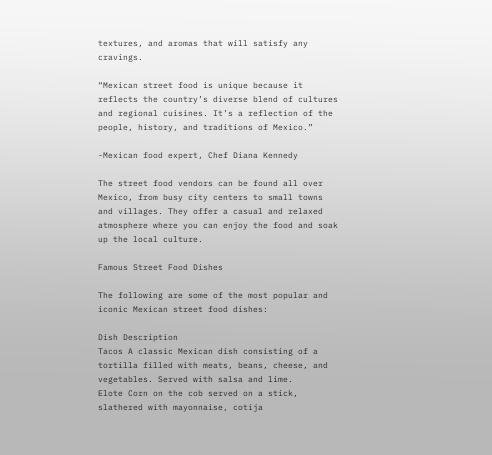textures, and aromas that will satisfy any cravings.

“Mexican street food is unique because it reflects the country’s diverse blend of cultures and regional cuisines. It’s a reflection of the people, history, and traditions of Mexico.”

-Mexican food expert, Chef Diana Kennedy

The street food vendors can be found all over Mexico, from busy city centers to small towns and villages. They offer a casual and relaxed atmosphere where you can enjoy the food and soak up the local culture.

Famous Street Food Dishes

The following are some of the most popular and iconic Mexican street food dishes:

Dish Description
Tacos A classic Mexican dish consisting of a tortilla filled with meats, beans, cheese, and vegetables. Served with salsa and lime.
Elote Corn on the cob served on a stick, slathered with mayonnaise, cotija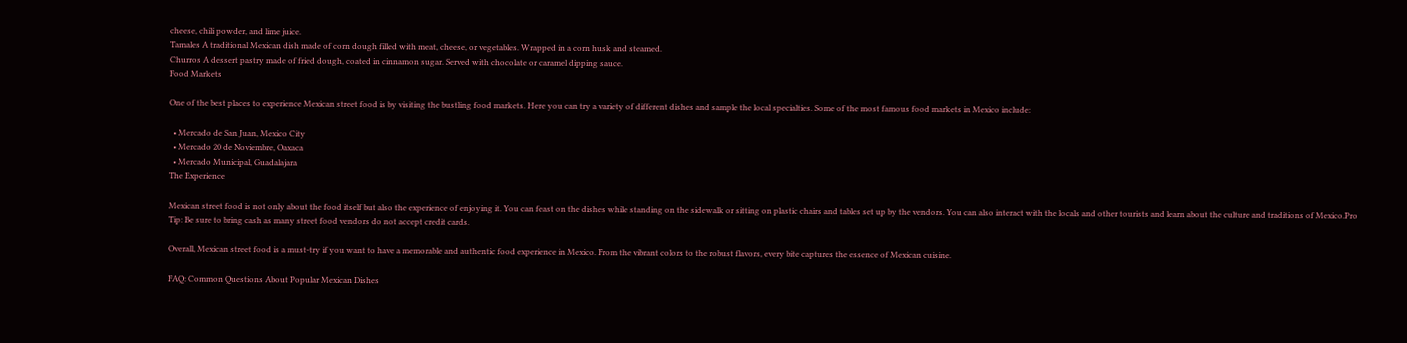cheese, chili powder, and lime juice.
Tamales A traditional Mexican dish made of corn dough filled with meat, cheese, or vegetables. Wrapped in a corn husk and steamed.
Churros A dessert pastry made of fried dough, coated in cinnamon sugar. Served with chocolate or caramel dipping sauce.
Food Markets

One of the best places to experience Mexican street food is by visiting the bustling food markets. Here you can try a variety of different dishes and sample the local specialties. Some of the most famous food markets in Mexico include:

  • Mercado de San Juan, Mexico City
  • Mercado 20 de Noviembre, Oaxaca
  • Mercado Municipal, Guadalajara
The Experience

Mexican street food is not only about the food itself but also the experience of enjoying it. You can feast on the dishes while standing on the sidewalk or sitting on plastic chairs and tables set up by the vendors. You can also interact with the locals and other tourists and learn about the culture and traditions of Mexico.Pro Tip: Be sure to bring cash as many street food vendors do not accept credit cards.

Overall, Mexican street food is a must-try if you want to have a memorable and authentic food experience in Mexico. From the vibrant colors to the robust flavors, every bite captures the essence of Mexican cuisine.

FAQ: Common Questions About Popular Mexican Dishes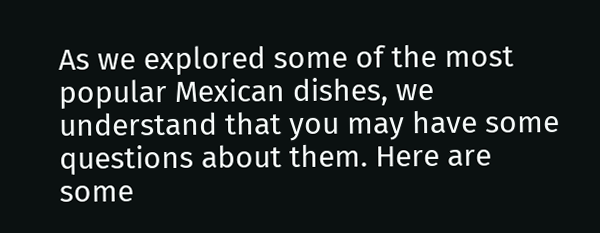As we explored some of the most popular Mexican dishes, we understand that you may have some questions about them. Here are some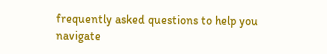frequently asked questions to help you navigate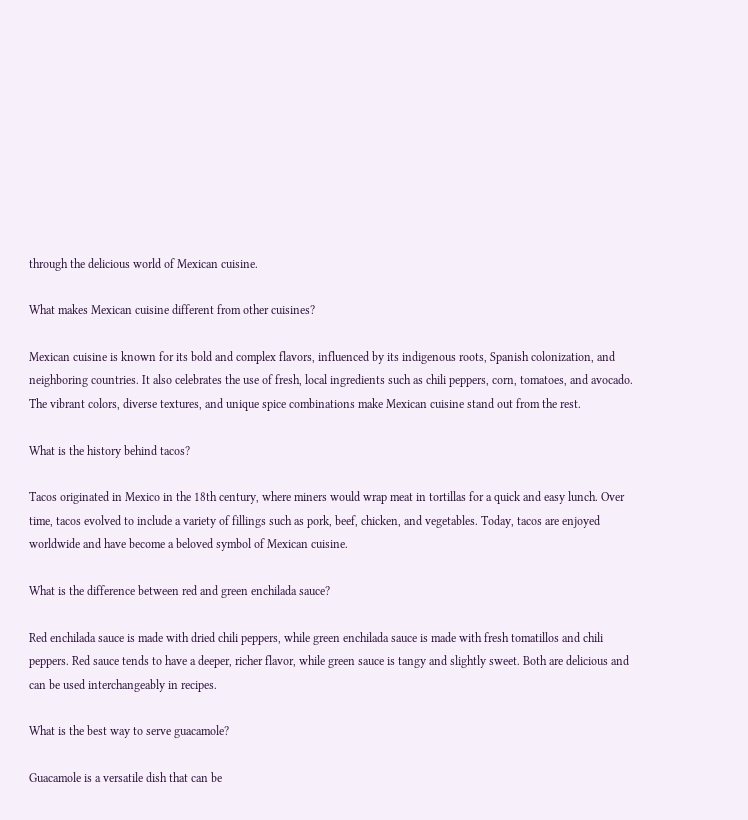through the delicious world of Mexican cuisine.

What makes Mexican cuisine different from other cuisines?

Mexican cuisine is known for its bold and complex flavors, influenced by its indigenous roots, Spanish colonization, and neighboring countries. It also celebrates the use of fresh, local ingredients such as chili peppers, corn, tomatoes, and avocado. The vibrant colors, diverse textures, and unique spice combinations make Mexican cuisine stand out from the rest.

What is the history behind tacos?

Tacos originated in Mexico in the 18th century, where miners would wrap meat in tortillas for a quick and easy lunch. Over time, tacos evolved to include a variety of fillings such as pork, beef, chicken, and vegetables. Today, tacos are enjoyed worldwide and have become a beloved symbol of Mexican cuisine.

What is the difference between red and green enchilada sauce?

Red enchilada sauce is made with dried chili peppers, while green enchilada sauce is made with fresh tomatillos and chili peppers. Red sauce tends to have a deeper, richer flavor, while green sauce is tangy and slightly sweet. Both are delicious and can be used interchangeably in recipes.

What is the best way to serve guacamole?

Guacamole is a versatile dish that can be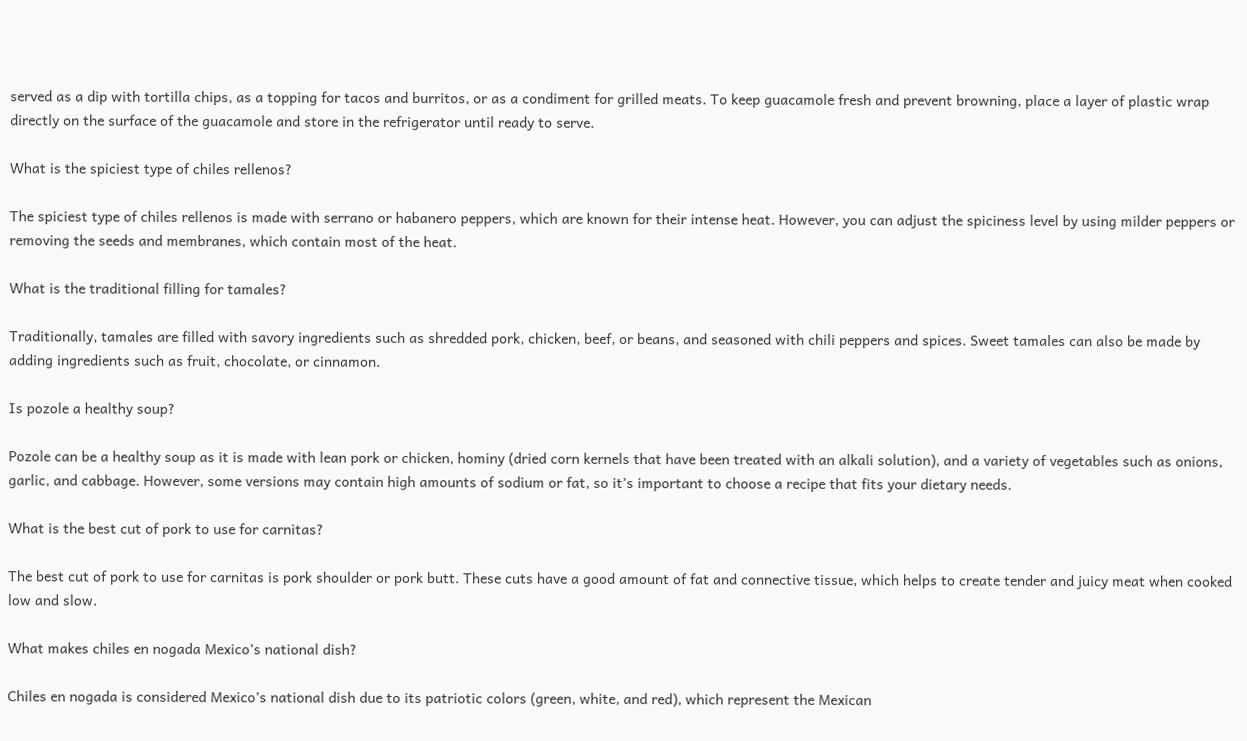served as a dip with tortilla chips, as a topping for tacos and burritos, or as a condiment for grilled meats. To keep guacamole fresh and prevent browning, place a layer of plastic wrap directly on the surface of the guacamole and store in the refrigerator until ready to serve.

What is the spiciest type of chiles rellenos?

The spiciest type of chiles rellenos is made with serrano or habanero peppers, which are known for their intense heat. However, you can adjust the spiciness level by using milder peppers or removing the seeds and membranes, which contain most of the heat.

What is the traditional filling for tamales?

Traditionally, tamales are filled with savory ingredients such as shredded pork, chicken, beef, or beans, and seasoned with chili peppers and spices. Sweet tamales can also be made by adding ingredients such as fruit, chocolate, or cinnamon.

Is pozole a healthy soup?

Pozole can be a healthy soup as it is made with lean pork or chicken, hominy (dried corn kernels that have been treated with an alkali solution), and a variety of vegetables such as onions, garlic, and cabbage. However, some versions may contain high amounts of sodium or fat, so it’s important to choose a recipe that fits your dietary needs.

What is the best cut of pork to use for carnitas?

The best cut of pork to use for carnitas is pork shoulder or pork butt. These cuts have a good amount of fat and connective tissue, which helps to create tender and juicy meat when cooked low and slow.

What makes chiles en nogada Mexico’s national dish?

Chiles en nogada is considered Mexico’s national dish due to its patriotic colors (green, white, and red), which represent the Mexican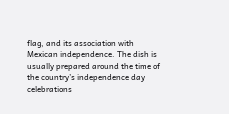flag, and its association with Mexican independence. The dish is usually prepared around the time of the country’s independence day celebrations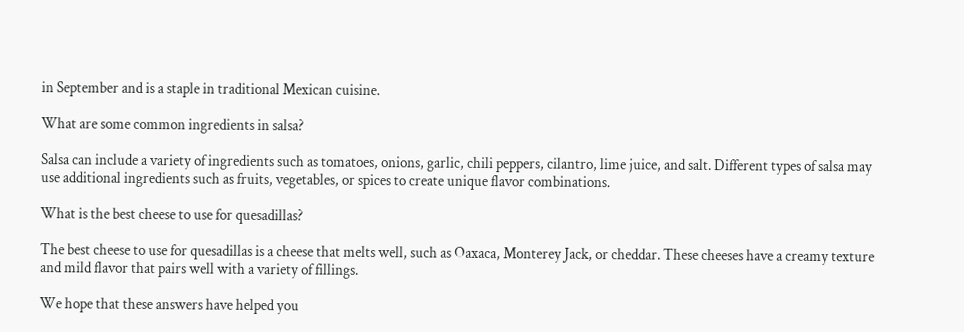in September and is a staple in traditional Mexican cuisine.

What are some common ingredients in salsa?

Salsa can include a variety of ingredients such as tomatoes, onions, garlic, chili peppers, cilantro, lime juice, and salt. Different types of salsa may use additional ingredients such as fruits, vegetables, or spices to create unique flavor combinations.

What is the best cheese to use for quesadillas?

The best cheese to use for quesadillas is a cheese that melts well, such as Oaxaca, Monterey Jack, or cheddar. These cheeses have a creamy texture and mild flavor that pairs well with a variety of fillings.

We hope that these answers have helped you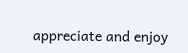appreciate and enjoy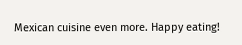Mexican cuisine even more. Happy eating!